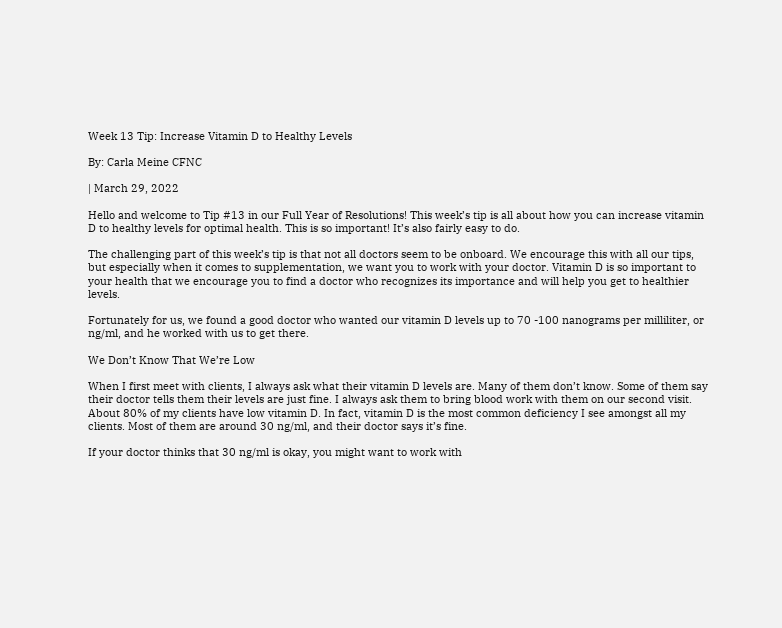Week 13 Tip: Increase Vitamin D to Healthy Levels

By: Carla Meine CFNC

| March 29, 2022

Hello and welcome to Tip #13 in our Full Year of Resolutions! This week’s tip is all about how you can increase vitamin D to healthy levels for optimal health. This is so important! It’s also fairly easy to do.

The challenging part of this week’s tip is that not all doctors seem to be onboard. We encourage this with all our tips, but especially when it comes to supplementation, we want you to work with your doctor. Vitamin D is so important to your health that we encourage you to find a doctor who recognizes its importance and will help you get to healthier levels.

Fortunately for us, we found a good doctor who wanted our vitamin D levels up to 70 -100 nanograms per milliliter, or ng/ml, and he worked with us to get there.

We Don’t Know That We’re Low

When I first meet with clients, I always ask what their vitamin D levels are. Many of them don’t know. Some of them say their doctor tells them their levels are just fine. I always ask them to bring blood work with them on our second visit. About 80% of my clients have low vitamin D. In fact, vitamin D is the most common deficiency I see amongst all my clients. Most of them are around 30 ng/ml, and their doctor says it’s fine.

If your doctor thinks that 30 ng/ml is okay, you might want to work with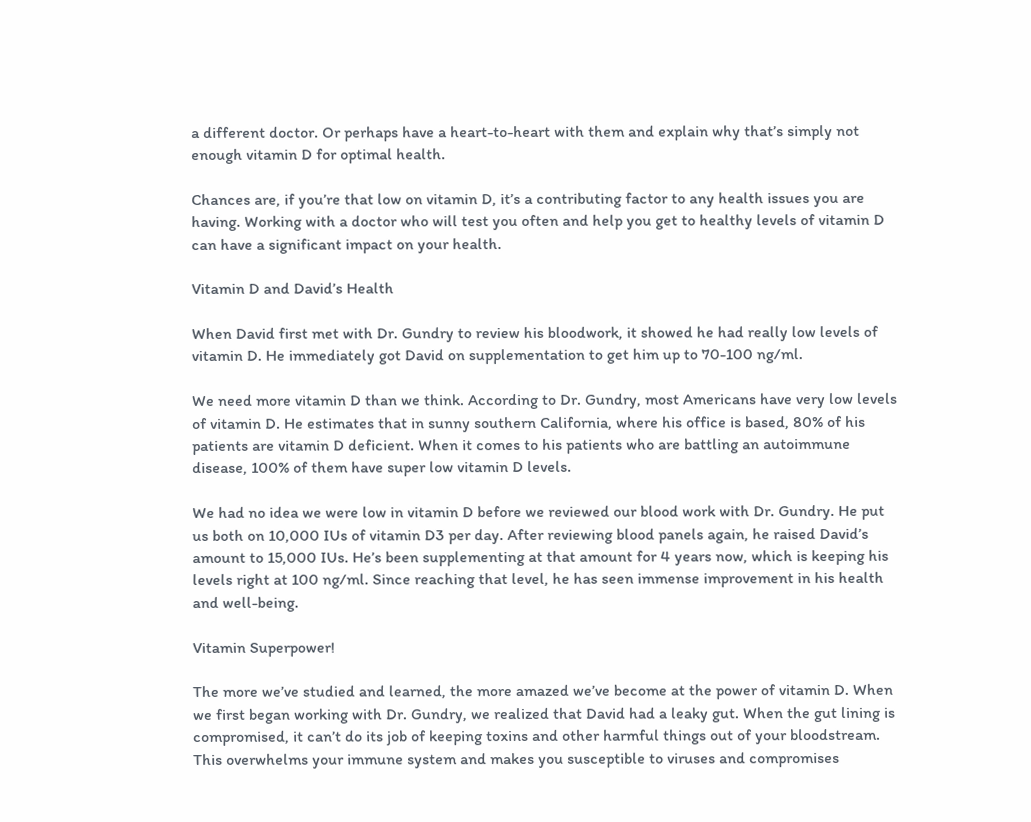a different doctor. Or perhaps have a heart-to-heart with them and explain why that’s simply not enough vitamin D for optimal health.

Chances are, if you’re that low on vitamin D, it’s a contributing factor to any health issues you are having. Working with a doctor who will test you often and help you get to healthy levels of vitamin D can have a significant impact on your health.

Vitamin D and David’s Health

When David first met with Dr. Gundry to review his bloodwork, it showed he had really low levels of vitamin D. He immediately got David on supplementation to get him up to 70-100 ng/ml.

We need more vitamin D than we think. According to Dr. Gundry, most Americans have very low levels of vitamin D. He estimates that in sunny southern California, where his office is based, 80% of his patients are vitamin D deficient. When it comes to his patients who are battling an autoimmune disease, 100% of them have super low vitamin D levels.

We had no idea we were low in vitamin D before we reviewed our blood work with Dr. Gundry. He put us both on 10,000 IUs of vitamin D3 per day. After reviewing blood panels again, he raised David’s amount to 15,000 IUs. He’s been supplementing at that amount for 4 years now, which is keeping his levels right at 100 ng/ml. Since reaching that level, he has seen immense improvement in his health and well-being.

Vitamin Superpower!

The more we’ve studied and learned, the more amazed we’ve become at the power of vitamin D. When we first began working with Dr. Gundry, we realized that David had a leaky gut. When the gut lining is compromised, it can’t do its job of keeping toxins and other harmful things out of your bloodstream. This overwhelms your immune system and makes you susceptible to viruses and compromises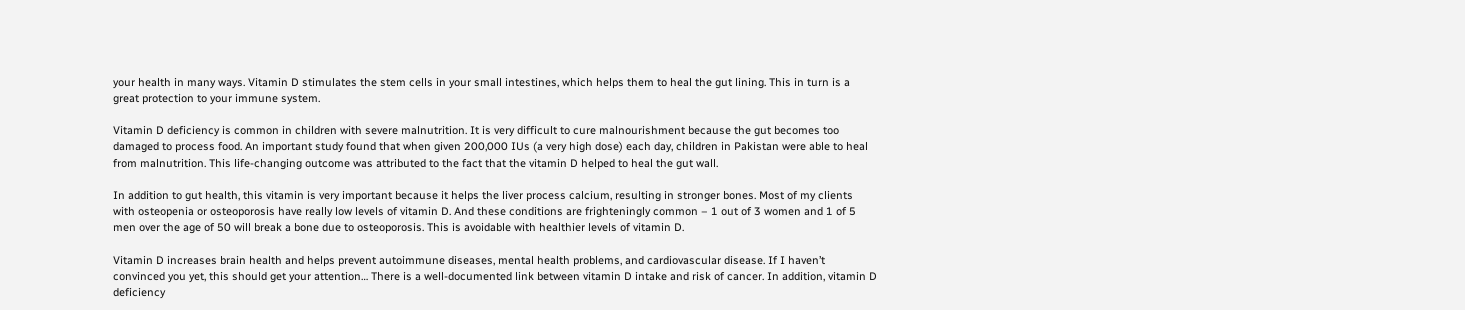your health in many ways. Vitamin D stimulates the stem cells in your small intestines, which helps them to heal the gut lining. This in turn is a great protection to your immune system.

Vitamin D deficiency is common in children with severe malnutrition. It is very difficult to cure malnourishment because the gut becomes too damaged to process food. An important study found that when given 200,000 IUs (a very high dose) each day, children in Pakistan were able to heal from malnutrition. This life-changing outcome was attributed to the fact that the vitamin D helped to heal the gut wall.

In addition to gut health, this vitamin is very important because it helps the liver process calcium, resulting in stronger bones. Most of my clients with osteopenia or osteoporosis have really low levels of vitamin D. And these conditions are frighteningly common – 1 out of 3 women and 1 of 5 men over the age of 50 will break a bone due to osteoporosis. This is avoidable with healthier levels of vitamin D.

Vitamin D increases brain health and helps prevent autoimmune diseases, mental health problems, and cardiovascular disease. If I haven’t convinced you yet, this should get your attention… There is a well-documented link between vitamin D intake and risk of cancer. In addition, vitamin D deficiency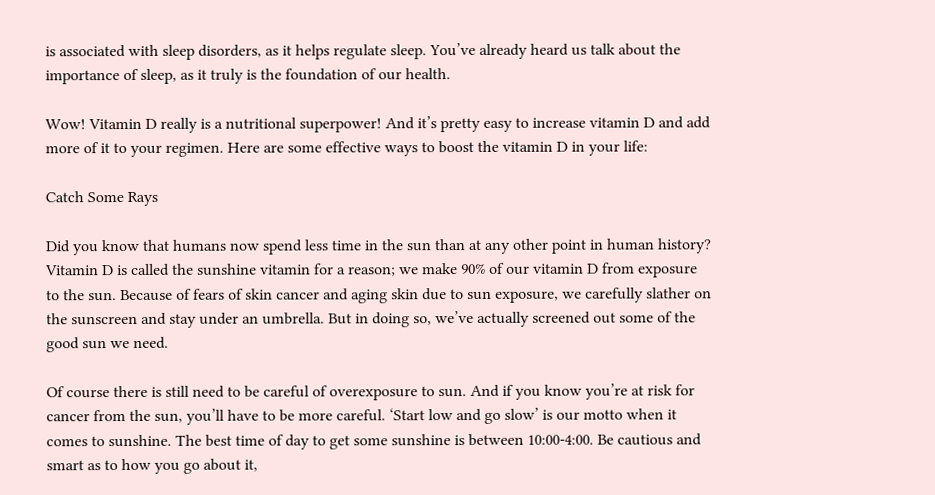is associated with sleep disorders, as it helps regulate sleep. You’ve already heard us talk about the importance of sleep, as it truly is the foundation of our health.

Wow! Vitamin D really is a nutritional superpower! And it’s pretty easy to increase vitamin D and add more of it to your regimen. Here are some effective ways to boost the vitamin D in your life:

Catch Some Rays

Did you know that humans now spend less time in the sun than at any other point in human history? Vitamin D is called the sunshine vitamin for a reason; we make 90% of our vitamin D from exposure to the sun. Because of fears of skin cancer and aging skin due to sun exposure, we carefully slather on the sunscreen and stay under an umbrella. But in doing so, we’ve actually screened out some of the good sun we need.

Of course there is still need to be careful of overexposure to sun. And if you know you’re at risk for cancer from the sun, you’ll have to be more careful. ‘Start low and go slow’ is our motto when it comes to sunshine. The best time of day to get some sunshine is between 10:00-4:00. Be cautious and smart as to how you go about it,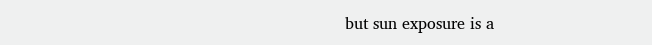but sun exposure is a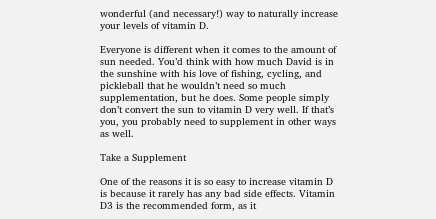wonderful (and necessary!) way to naturally increase your levels of vitamin D.

Everyone is different when it comes to the amount of sun needed. You’d think with how much David is in the sunshine with his love of fishing, cycling, and pickleball that he wouldn’t need so much supplementation, but he does. Some people simply don’t convert the sun to vitamin D very well. If that’s you, you probably need to supplement in other ways as well.

Take a Supplement

One of the reasons it is so easy to increase vitamin D is because it rarely has any bad side effects. Vitamin D3 is the recommended form, as it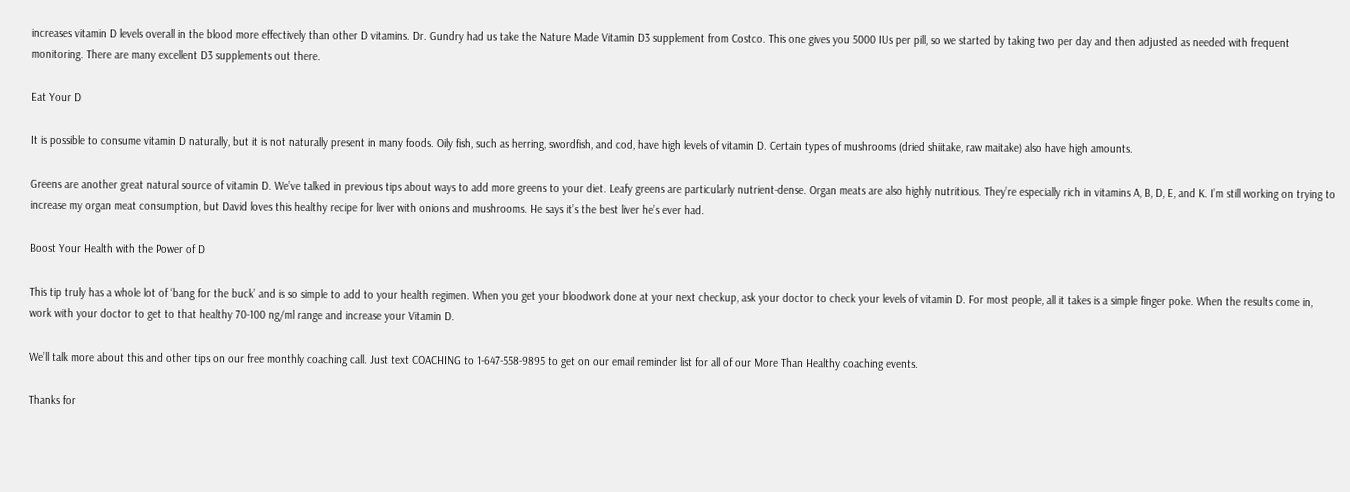increases vitamin D levels overall in the blood more effectively than other D vitamins. Dr. Gundry had us take the Nature Made Vitamin D3 supplement from Costco. This one gives you 5000 IUs per pill, so we started by taking two per day and then adjusted as needed with frequent monitoring. There are many excellent D3 supplements out there.

Eat Your D

It is possible to consume vitamin D naturally, but it is not naturally present in many foods. Oily fish, such as herring, swordfish, and cod, have high levels of vitamin D. Certain types of mushrooms (dried shiitake, raw maitake) also have high amounts.

Greens are another great natural source of vitamin D. We’ve talked in previous tips about ways to add more greens to your diet. Leafy greens are particularly nutrient-dense. Organ meats are also highly nutritious. They’re especially rich in vitamins A, B, D, E, and K. I’m still working on trying to increase my organ meat consumption, but David loves this healthy recipe for liver with onions and mushrooms. He says it’s the best liver he’s ever had.

Boost Your Health with the Power of D

This tip truly has a whole lot of ‘bang for the buck’ and is so simple to add to your health regimen. When you get your bloodwork done at your next checkup, ask your doctor to check your levels of vitamin D. For most people, all it takes is a simple finger poke. When the results come in, work with your doctor to get to that healthy 70-100 ng/ml range and increase your Vitamin D.

We’ll talk more about this and other tips on our free monthly coaching call. Just text COACHING to 1-647-558-9895 to get on our email reminder list for all of our More Than Healthy coaching events.

Thanks for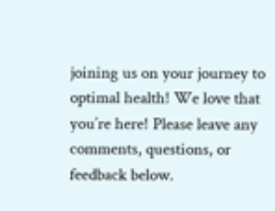joining us on your journey to optimal health! We love that you’re here! Please leave any comments, questions, or feedback below.